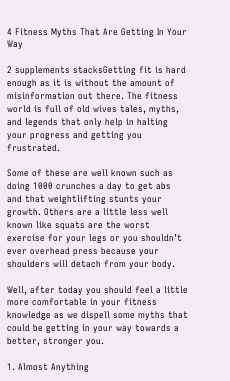4 Fitness Myths That Are Getting In Your Way

2 supplements stacksGetting fit is hard enough as it is without the amount of misinformation out there. The fitness world is full of old wives tales, myths, and legends that only help in halting your progress and getting you frustrated.

Some of these are well known such as doing 1000 crunches a day to get abs and that weightlifting stunts your growth. Others are a little less well known like squats are the worst exercise for your legs or you shouldn’t ever overhead press because your shoulders will detach from your body.

Well, after today you should feel a little more comfortable in your fitness knowledge as we dispell some myths that could be getting in your way towards a better, stronger you.

1. Almost Anything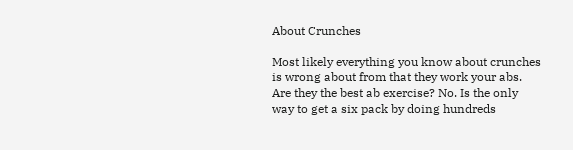About Crunches

Most likely everything you know about crunches is wrong about from that they work your abs. Are they the best ab exercise? No. Is the only way to get a six pack by doing hundreds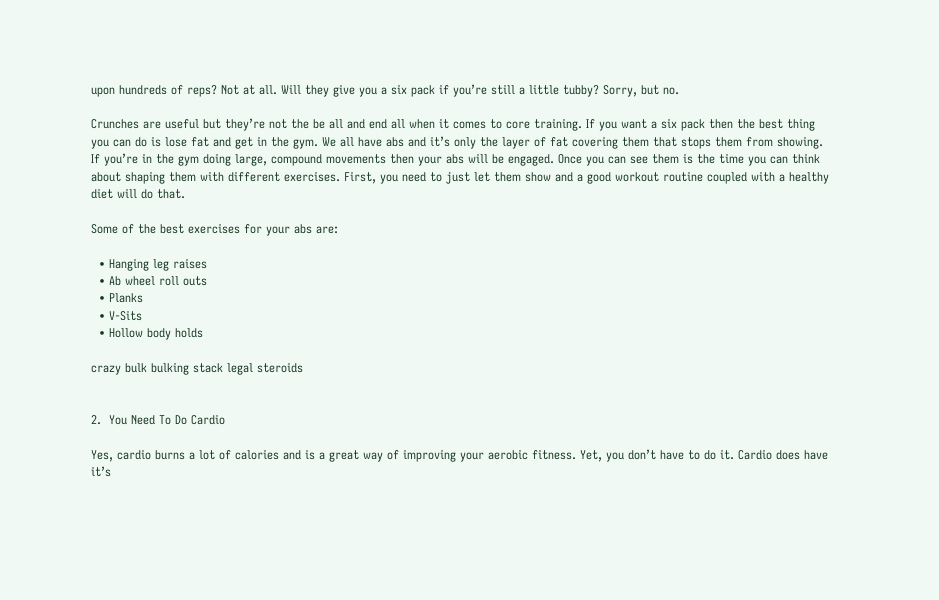upon hundreds of reps? Not at all. Will they give you a six pack if you’re still a little tubby? Sorry, but no.

Crunches are useful but they’re not the be all and end all when it comes to core training. If you want a six pack then the best thing you can do is lose fat and get in the gym. We all have abs and it’s only the layer of fat covering them that stops them from showing. If you’re in the gym doing large, compound movements then your abs will be engaged. Once you can see them is the time you can think about shaping them with different exercises. First, you need to just let them show and a good workout routine coupled with a healthy diet will do that.

Some of the best exercises for your abs are:

  • Hanging leg raises
  • Ab wheel roll outs
  • Planks
  • V-Sits
  • Hollow body holds

crazy bulk bulking stack legal steroids


2.  You Need To Do Cardio

Yes, cardio burns a lot of calories and is a great way of improving your aerobic fitness. Yet, you don’t have to do it. Cardio does have it’s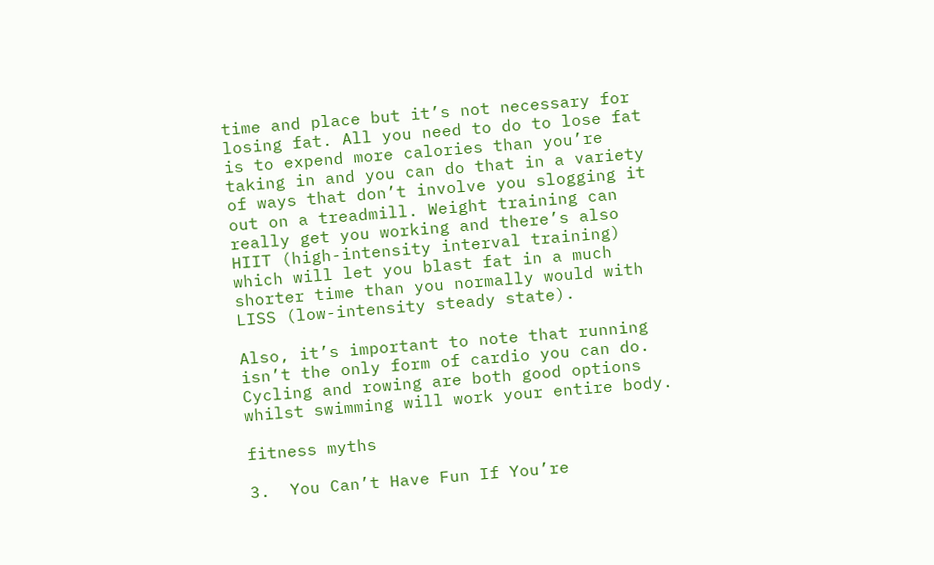time and place but it’s not necessary for losing fat. All you need to do to lose fat is to expend more calories than you’re taking in and you can do that in a variety of ways that don’t involve you slogging it out on a treadmill. Weight training can really get you working and there’s also HIIT (high-intensity interval training) which will let you blast fat in a much shorter time than you normally would with LISS (low-intensity steady state).

Also, it’s important to note that running isn’t the only form of cardio you can do. Cycling and rowing are both good options whilst swimming will work your entire body.

fitness myths

3.  You Can’t Have Fun If You’re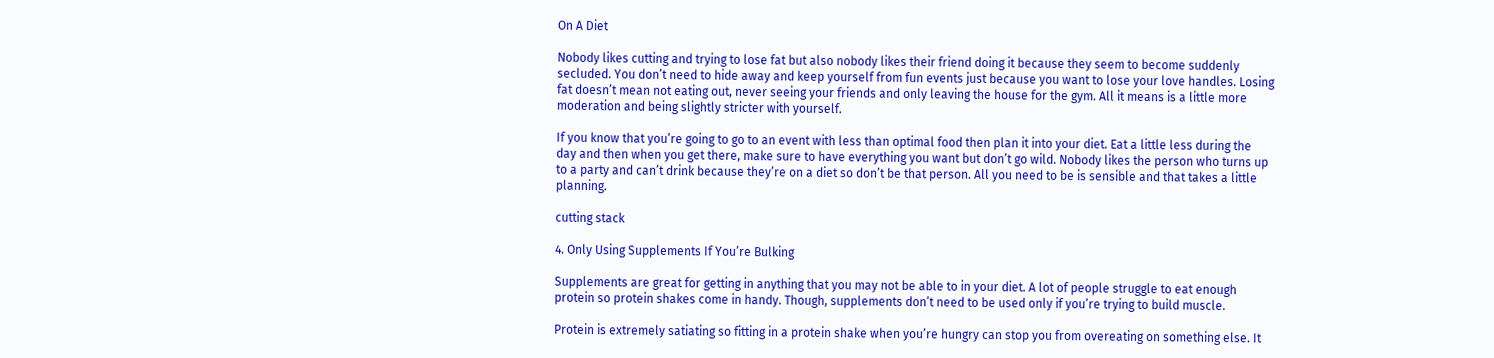On A Diet

Nobody likes cutting and trying to lose fat but also nobody likes their friend doing it because they seem to become suddenly secluded. You don’t need to hide away and keep yourself from fun events just because you want to lose your love handles. Losing fat doesn’t mean not eating out, never seeing your friends and only leaving the house for the gym. All it means is a little more moderation and being slightly stricter with yourself.

If you know that you’re going to go to an event with less than optimal food then plan it into your diet. Eat a little less during the day and then when you get there, make sure to have everything you want but don’t go wild. Nobody likes the person who turns up to a party and can’t drink because they’re on a diet so don’t be that person. All you need to be is sensible and that takes a little planning.

cutting stack

4. Only Using Supplements If You’re Bulking

Supplements are great for getting in anything that you may not be able to in your diet. A lot of people struggle to eat enough protein so protein shakes come in handy. Though, supplements don’t need to be used only if you’re trying to build muscle.

Protein is extremely satiating so fitting in a protein shake when you’re hungry can stop you from overeating on something else. It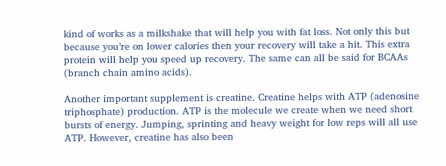kind of works as a milkshake that will help you with fat loss. Not only this but because you’re on lower calories then your recovery will take a hit. This extra protein will help you speed up recovery. The same can all be said for BCAAs (branch chain amino acids).

Another important supplement is creatine. Creatine helps with ATP (adenosine triphosphate) production. ATP is the molecule we create when we need short bursts of energy. Jumping, sprinting and heavy weight for low reps will all use ATP. However, creatine has also been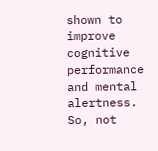shown to improve cognitive performance and mental alertness. So, not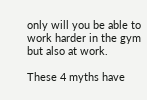only will you be able to work harder in the gym but also at work.

These 4 myths have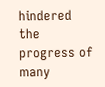hindered the progress of many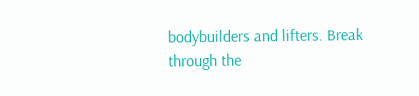bodybuilders and lifters. Break through the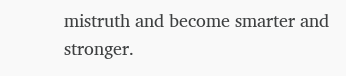mistruth and become smarter and stronger.